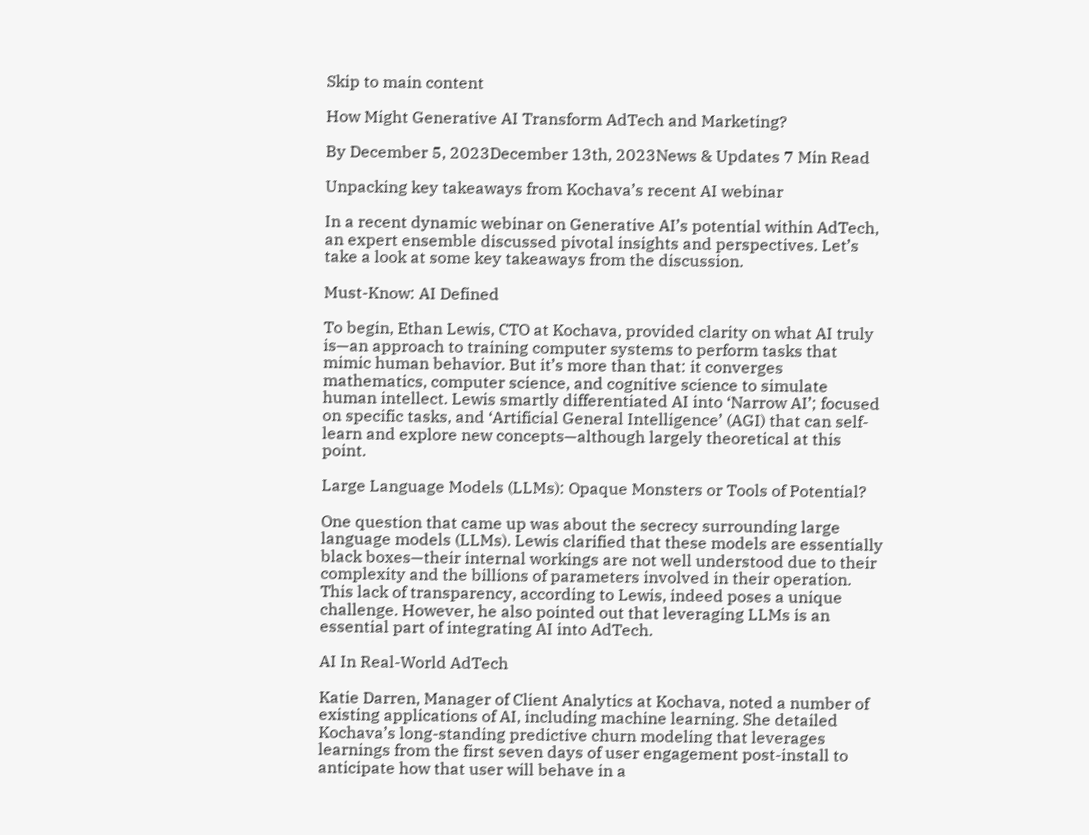Skip to main content

How Might Generative AI Transform AdTech and Marketing?

By December 5, 2023December 13th, 2023News & Updates 7 Min Read

Unpacking key takeaways from Kochava’s recent AI webinar

In a recent dynamic webinar on Generative AI’s potential within AdTech, an expert ensemble discussed pivotal insights and perspectives. Let’s take a look at some key takeaways from the discussion.

Must-Know: AI Defined

To begin, Ethan Lewis, CTO at Kochava, provided clarity on what AI truly is—an approach to training computer systems to perform tasks that mimic human behavior. But it’s more than that: it converges mathematics, computer science, and cognitive science to simulate human intellect. Lewis smartly differentiated AI into ‘Narrow AI’; focused on specific tasks, and ‘Artificial General Intelligence’ (AGI) that can self-learn and explore new concepts—although largely theoretical at this point.

Large Language Models (LLMs): Opaque Monsters or Tools of Potential?

One question that came up was about the secrecy surrounding large language models (LLMs). Lewis clarified that these models are essentially black boxes—their internal workings are not well understood due to their complexity and the billions of parameters involved in their operation. This lack of transparency, according to Lewis, indeed poses a unique challenge. However, he also pointed out that leveraging LLMs is an essential part of integrating AI into AdTech.

AI In Real-World AdTech

Katie Darren, Manager of Client Analytics at Kochava, noted a number of existing applications of AI, including machine learning. She detailed Kochava’s long-standing predictive churn modeling that leverages learnings from the first seven days of user engagement post-install to anticipate how that user will behave in a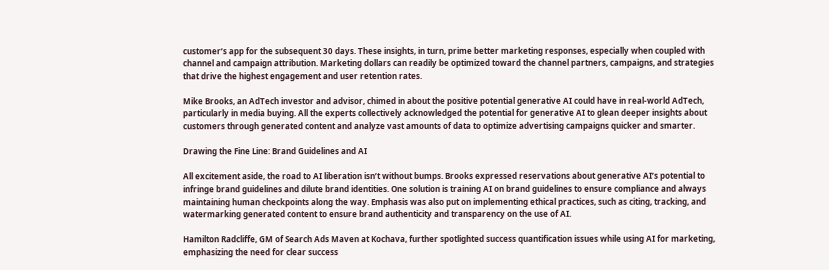customer’s app for the subsequent 30 days. These insights, in turn, prime better marketing responses, especially when coupled with channel and campaign attribution. Marketing dollars can readily be optimized toward the channel partners, campaigns, and strategies that drive the highest engagement and user retention rates.

Mike Brooks, an AdTech investor and advisor, chimed in about the positive potential generative AI could have in real-world AdTech, particularly in media buying. All the experts collectively acknowledged the potential for generative AI to glean deeper insights about customers through generated content and analyze vast amounts of data to optimize advertising campaigns quicker and smarter.

Drawing the Fine Line: Brand Guidelines and AI

All excitement aside, the road to AI liberation isn’t without bumps. Brooks expressed reservations about generative AI’s potential to infringe brand guidelines and dilute brand identities. One solution is training AI on brand guidelines to ensure compliance and always maintaining human checkpoints along the way. Emphasis was also put on implementing ethical practices, such as citing, tracking, and watermarking generated content to ensure brand authenticity and transparency on the use of AI.

Hamilton Radcliffe, GM of Search Ads Maven at Kochava, further spotlighted success quantification issues while using AI for marketing, emphasizing the need for clear success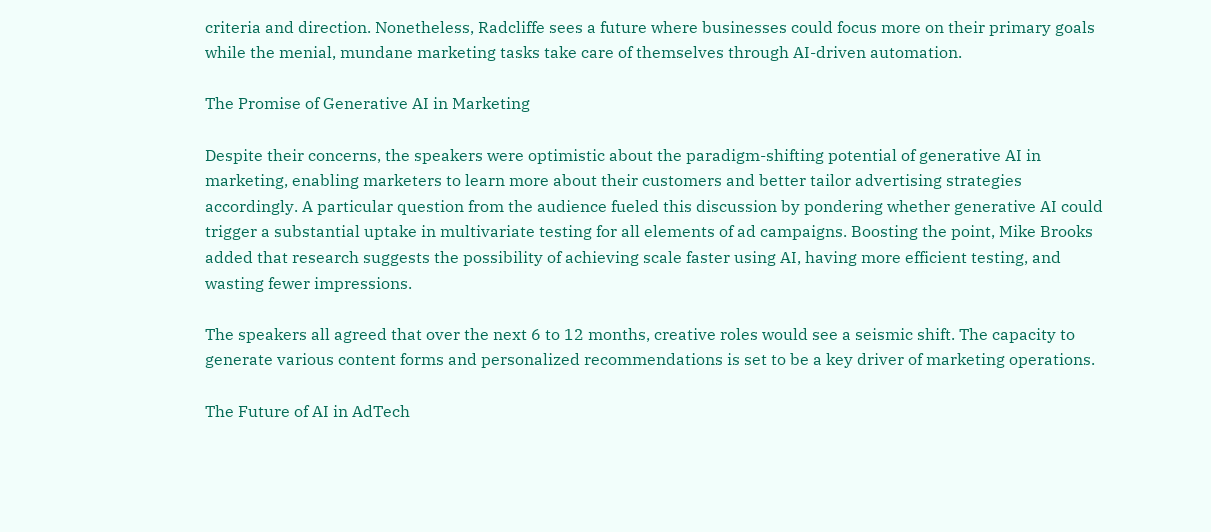criteria and direction. Nonetheless, Radcliffe sees a future where businesses could focus more on their primary goals while the menial, mundane marketing tasks take care of themselves through AI-driven automation.

The Promise of Generative AI in Marketing

Despite their concerns, the speakers were optimistic about the paradigm-shifting potential of generative AI in marketing, enabling marketers to learn more about their customers and better tailor advertising strategies accordingly. A particular question from the audience fueled this discussion by pondering whether generative AI could trigger a substantial uptake in multivariate testing for all elements of ad campaigns. Boosting the point, Mike Brooks added that research suggests the possibility of achieving scale faster using AI, having more efficient testing, and wasting fewer impressions.

The speakers all agreed that over the next 6 to 12 months, creative roles would see a seismic shift. The capacity to generate various content forms and personalized recommendations is set to be a key driver of marketing operations.

The Future of AI in AdTech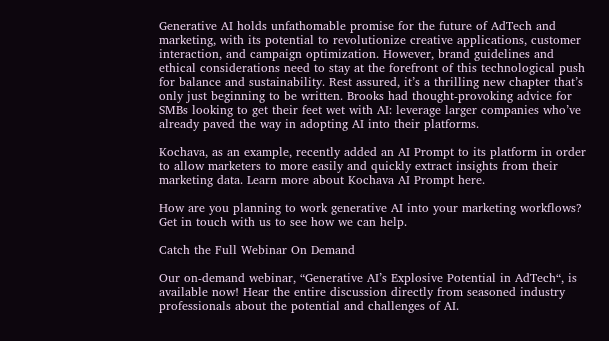Generative AI holds unfathomable promise for the future of AdTech and marketing, with its potential to revolutionize creative applications, customer interaction, and campaign optimization. However, brand guidelines and ethical considerations need to stay at the forefront of this technological push for balance and sustainability. Rest assured, it’s a thrilling new chapter that’s only just beginning to be written. Brooks had thought-provoking advice for SMBs looking to get their feet wet with AI: leverage larger companies who’ve already paved the way in adopting AI into their platforms.

Kochava, as an example, recently added an AI Prompt to its platform in order to allow marketers to more easily and quickly extract insights from their marketing data. Learn more about Kochava AI Prompt here.

How are you planning to work generative AI into your marketing workflows? Get in touch with us to see how we can help.

Catch the Full Webinar On Demand

Our on-demand webinar, “Generative AI’s Explosive Potential in AdTech“, is available now! Hear the entire discussion directly from seasoned industry professionals about the potential and challenges of AI.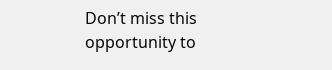Don’t miss this opportunity to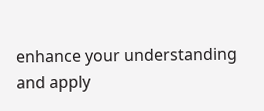enhance your understanding and apply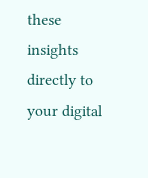these insights directly to your digital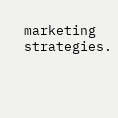marketing strategies.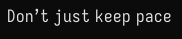Don’t just keep pace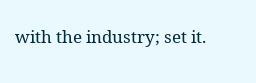with the industry; set it.